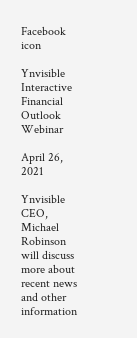Facebook icon

Ynvisible Interactive Financial Outlook Webinar

April 26, 2021

Ynvisible CEO, Michael Robinson will discuss more about recent news and other information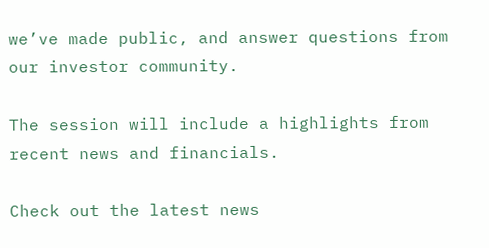we’ve made public, and answer questions from our investor community.

The session will include a highlights from recent news and financials.

Check out the latest news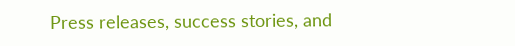Press releases, success stories, and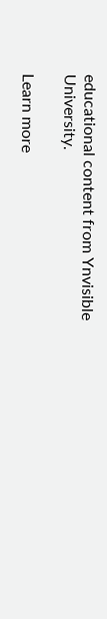educational content from Ynvisible University.

Learn more